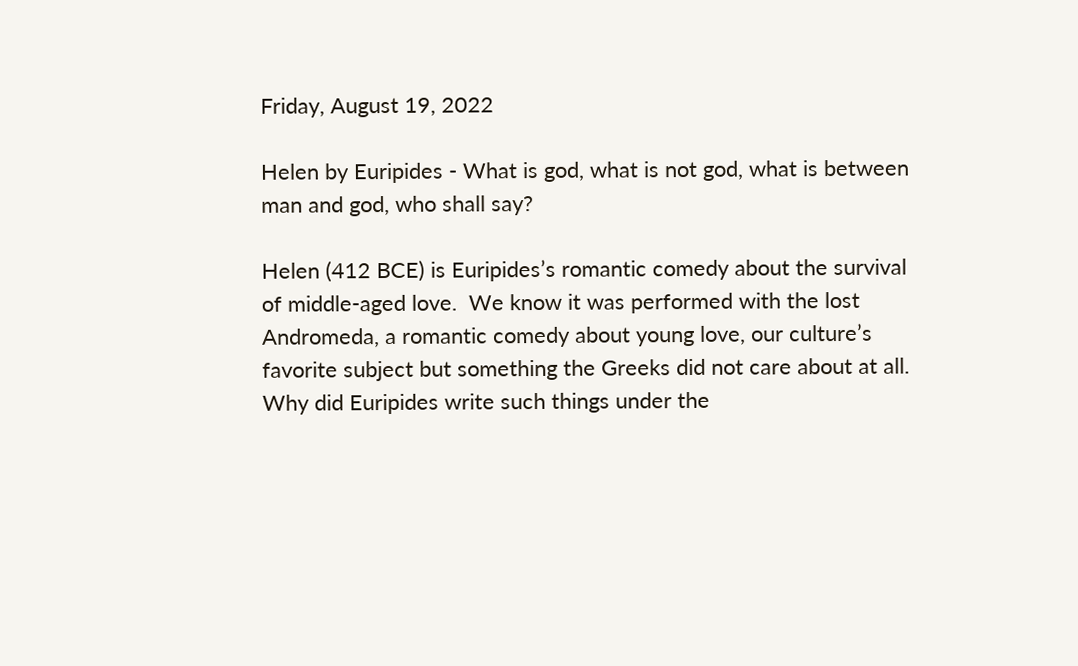Friday, August 19, 2022

Helen by Euripides - What is god, what is not god, what is between man and god, who shall say?

Helen (412 BCE) is Euripides’s romantic comedy about the survival of middle-aged love.  We know it was performed with the lost Andromeda, a romantic comedy about young love, our culture’s favorite subject but something the Greeks did not care about at all.  Why did Euripides write such things under the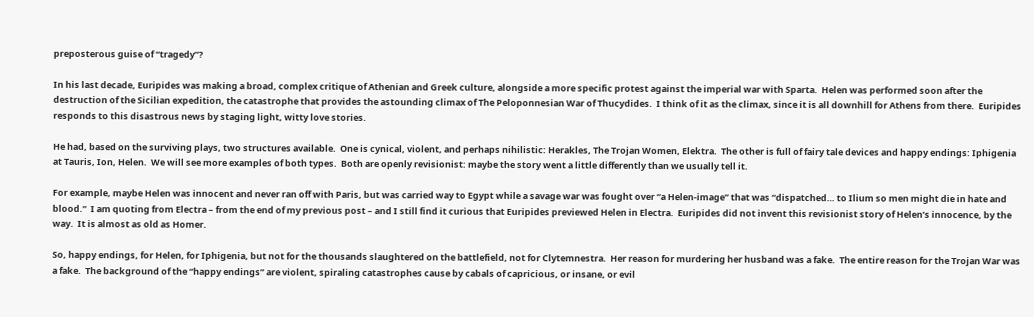preposterous guise of “tragedy”?

In his last decade, Euripides was making a broad, complex critique of Athenian and Greek culture, alongside a more specific protest against the imperial war with Sparta.  Helen was performed soon after the destruction of the Sicilian expedition, the catastrophe that provides the astounding climax of The Peloponnesian War of Thucydides.  I think of it as the climax, since it is all downhill for Athens from there.  Euripides responds to this disastrous news by staging light, witty love stories.

He had, based on the surviving plays, two structures available.  One is cynical, violent, and perhaps nihilistic: Herakles, The Trojan Women, Elektra.  The other is full of fairy tale devices and happy endings: Iphigenia at Tauris, Ion, Helen.  We will see more examples of both types.  Both are openly revisionist: maybe the story went a little differently than we usually tell it.

For example, maybe Helen was innocent and never ran off with Paris, but was carried way to Egypt while a savage war was fought over “a Helen-image” that was “dispatched… to Ilium so men might die in hate and blood.”  I am quoting from Electra – from the end of my previous post – and I still find it curious that Euripides previewed Helen in Electra.  Euripides did not invent this revisionist story of Helen’s innocence, by the way.  It is almost as old as Homer.

So, happy endings, for Helen, for Iphigenia, but not for the thousands slaughtered on the battlefield, not for Clytemnestra.  Her reason for murdering her husband was a fake.  The entire reason for the Trojan War was a fake.  The background of the “happy endings” are violent, spiraling catastrophes cause by cabals of capricious, or insane, or evil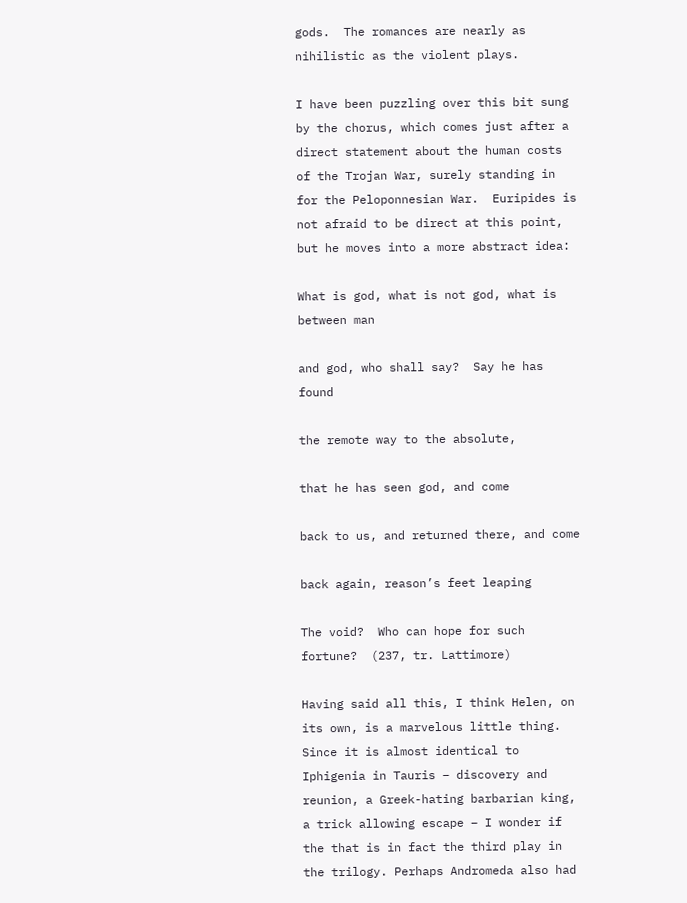gods.  The romances are nearly as nihilistic as the violent plays.

I have been puzzling over this bit sung by the chorus, which comes just after a direct statement about the human costs of the Trojan War, surely standing in for the Peloponnesian War.  Euripides is not afraid to be direct at this point, but he moves into a more abstract idea:

What is god, what is not god, what is between man

and god, who shall say?  Say he has found

the remote way to the absolute,

that he has seen god, and come

back to us, and returned there, and come

back again, reason’s feet leaping

The void?  Who can hope for such fortune?  (237, tr. Lattimore)

Having said all this, I think Helen, on its own, is a marvelous little thing.  Since it is almost identical to Iphigenia in Tauris – discovery and reunion, a Greek-hating barbarian king, a trick allowing escape – I wonder if the that is in fact the third play in the trilogy. Perhaps Andromeda also had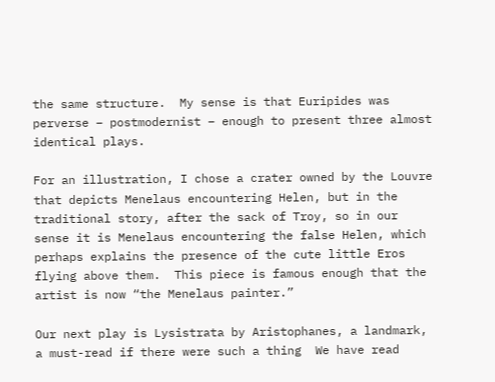the same structure.  My sense is that Euripides was perverse – postmodernist – enough to present three almost identical plays.

For an illustration, I chose a crater owned by the Louvre that depicts Menelaus encountering Helen, but in the traditional story, after the sack of Troy, so in our sense it is Menelaus encountering the false Helen, which perhaps explains the presence of the cute little Eros flying above them.  This piece is famous enough that the artist is now “the Menelaus painter.”

Our next play is Lysistrata by Aristophanes, a landmark, a must-read if there were such a thing  We have read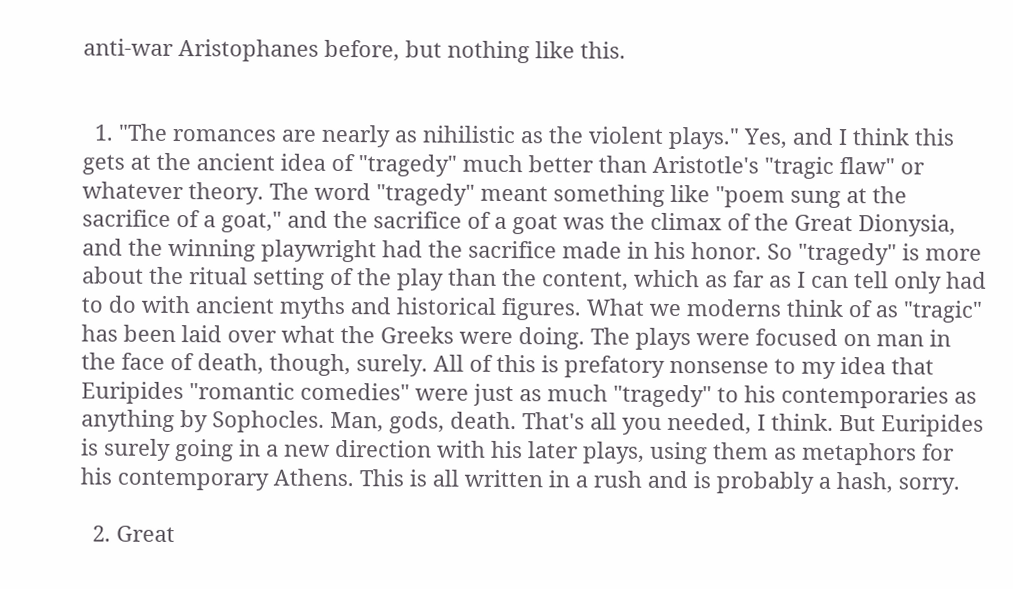anti-war Aristophanes before, but nothing like this.


  1. "The romances are nearly as nihilistic as the violent plays." Yes, and I think this gets at the ancient idea of "tragedy" much better than Aristotle's "tragic flaw" or whatever theory. The word "tragedy" meant something like "poem sung at the sacrifice of a goat," and the sacrifice of a goat was the climax of the Great Dionysia, and the winning playwright had the sacrifice made in his honor. So "tragedy" is more about the ritual setting of the play than the content, which as far as I can tell only had to do with ancient myths and historical figures. What we moderns think of as "tragic" has been laid over what the Greeks were doing. The plays were focused on man in the face of death, though, surely. All of this is prefatory nonsense to my idea that Euripides "romantic comedies" were just as much "tragedy" to his contemporaries as anything by Sophocles. Man, gods, death. That's all you needed, I think. But Euripides is surely going in a new direction with his later plays, using them as metaphors for his contemporary Athens. This is all written in a rush and is probably a hash, sorry.

  2. Great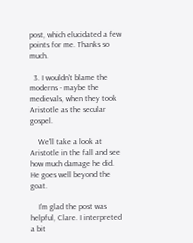post, which elucidated a few points for me. Thanks so much.

  3. I wouldn't blame the moderns - maybe the medievals, when they took Aristotle as the secular gospel.

    We'll take a look at Aristotle in the fall and see how much damage he did. He goes well beyond the goat.

    I'm glad the post was helpful, Clare. I interpreted a bit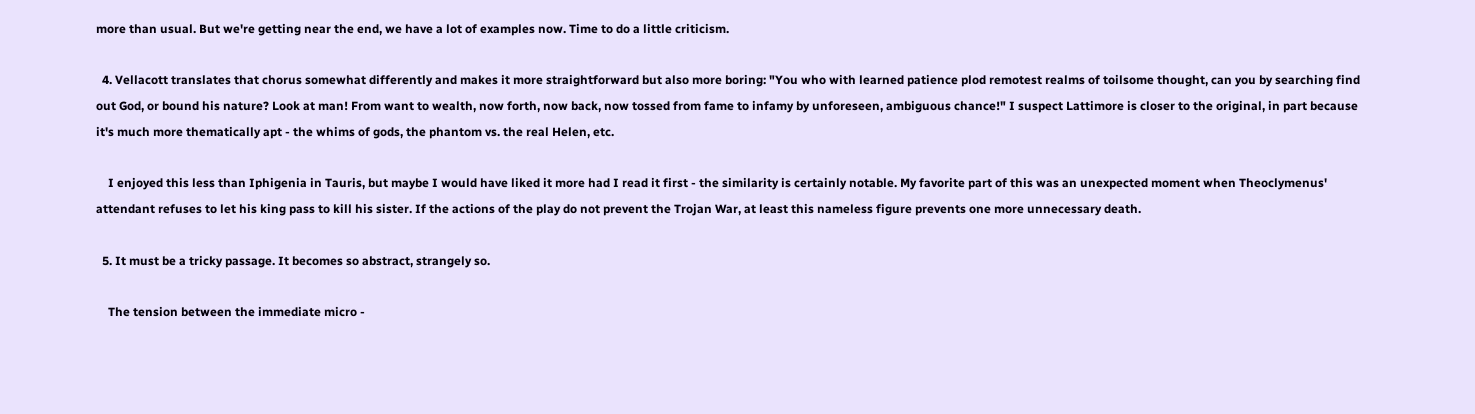more than usual. But we're getting near the end, we have a lot of examples now. Time to do a little criticism.

  4. Vellacott translates that chorus somewhat differently and makes it more straightforward but also more boring: "You who with learned patience plod remotest realms of toilsome thought, can you by searching find out God, or bound his nature? Look at man! From want to wealth, now forth, now back, now tossed from fame to infamy by unforeseen, ambiguous chance!" I suspect Lattimore is closer to the original, in part because it's much more thematically apt - the whims of gods, the phantom vs. the real Helen, etc.

    I enjoyed this less than Iphigenia in Tauris, but maybe I would have liked it more had I read it first - the similarity is certainly notable. My favorite part of this was an unexpected moment when Theoclymenus' attendant refuses to let his king pass to kill his sister. If the actions of the play do not prevent the Trojan War, at least this nameless figure prevents one more unnecessary death.

  5. It must be a tricky passage. It becomes so abstract, strangely so.

    The tension between the immediate micro -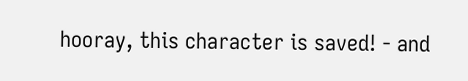hooray, this character is saved! - and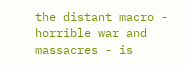the distant macro - horrible war and massacres - is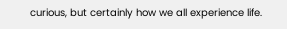curious, but certainly how we all experience life.